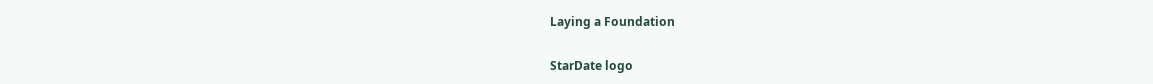Laying a Foundation

StarDate logo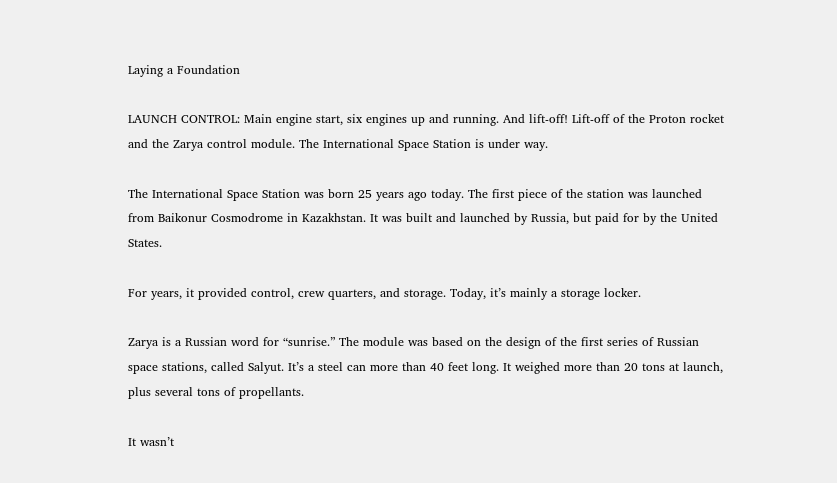Laying a Foundation

LAUNCH CONTROL: Main engine start, six engines up and running. And lift-off! Lift-off of the Proton rocket and the Zarya control module. The International Space Station is under way.

The International Space Station was born 25 years ago today. The first piece of the station was launched from Baikonur Cosmodrome in Kazakhstan. It was built and launched by Russia, but paid for by the United States.

For years, it provided control, crew quarters, and storage. Today, it’s mainly a storage locker.

Zarya is a Russian word for “sunrise.” The module was based on the design of the first series of Russian space stations, called Salyut. It’s a steel can more than 40 feet long. It weighed more than 20 tons at launch, plus several tons of propellants.

It wasn’t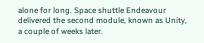alone for long. Space shuttle Endeavour delivered the second module, known as Unity, a couple of weeks later.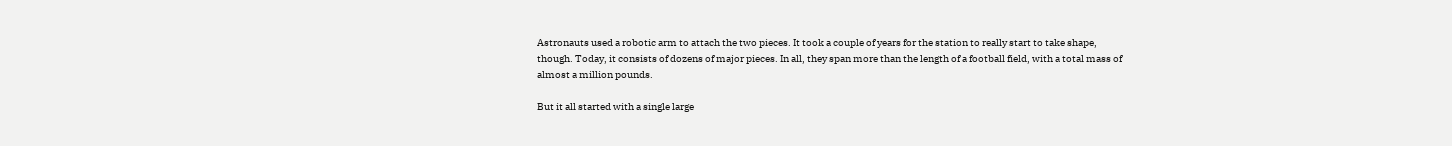Astronauts used a robotic arm to attach the two pieces. It took a couple of years for the station to really start to take shape, though. Today, it consists of dozens of major pieces. In all, they span more than the length of a football field, with a total mass of almost a million pounds.

But it all started with a single large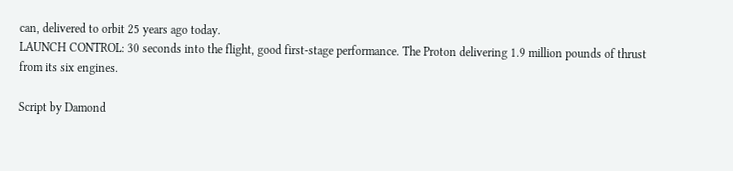can, delivered to orbit 25 years ago today.
LAUNCH CONTROL: 30 seconds into the flight, good first-stage performance. The Proton delivering 1.9 million pounds of thrust from its six engines.

Script by Damond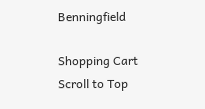Benningfield

Shopping Cart
Scroll to Top